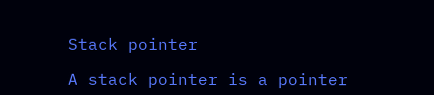Stack pointer

A stack pointer is a pointer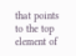that points to the top element of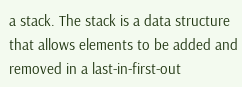a stack. The stack is a data structure that allows elements to be added and removed in a last-in-first-out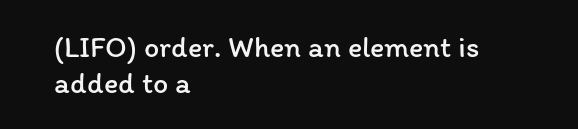(LIFO) order. When an element is added to a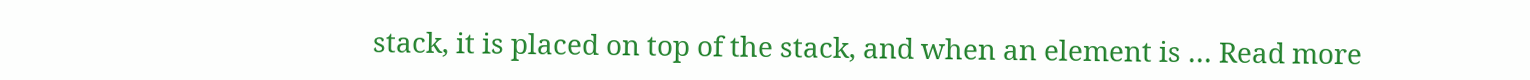stack, it is placed on top of the stack, and when an element is … Read more